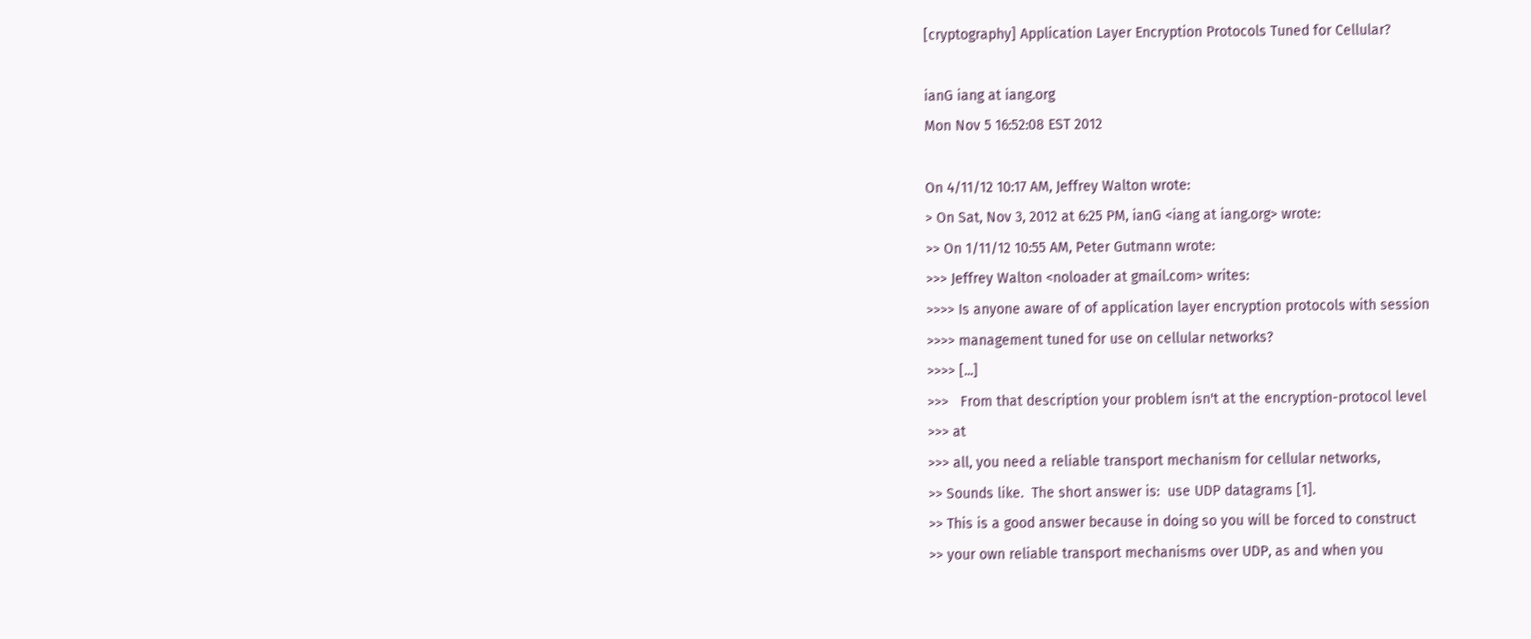[cryptography] Application Layer Encryption Protocols Tuned for Cellular?

ianG iang at iang.org
Mon Nov 5 16:52:08 EST 2012

On 4/11/12 10:17 AM, Jeffrey Walton wrote:
> On Sat, Nov 3, 2012 at 6:25 PM, ianG <iang at iang.org> wrote:
>> On 1/11/12 10:55 AM, Peter Gutmann wrote:
>>> Jeffrey Walton <noloader at gmail.com> writes:
>>>> Is anyone aware of of application layer encryption protocols with session
>>>> management tuned for use on cellular networks?
>>>> [...]
>>>   From that description your problem isn't at the encryption-protocol level
>>> at
>>> all, you need a reliable transport mechanism for cellular networks,
>> Sounds like.  The short answer is:  use UDP datagrams [1].
>> This is a good answer because in doing so you will be forced to construct
>> your own reliable transport mechanisms over UDP, as and when you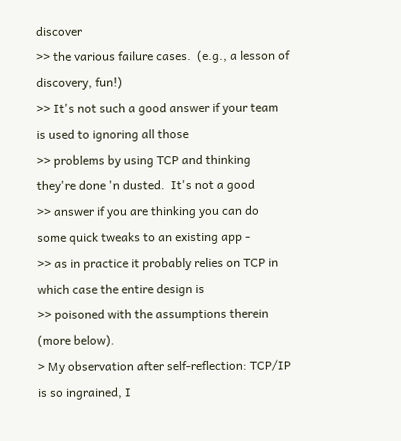discover
>> the various failure cases.  (e.g., a lesson of discovery, fun!)
>> It's not such a good answer if your team is used to ignoring all those
>> problems by using TCP and thinking they're done 'n dusted.  It's not a good
>> answer if you are thinking you can do some quick tweaks to an existing app -
>> as in practice it probably relies on TCP in which case the entire design is
>> poisoned with the assumptions therein (more below).
> My observation after self-reflection: TCP/IP is so ingrained, I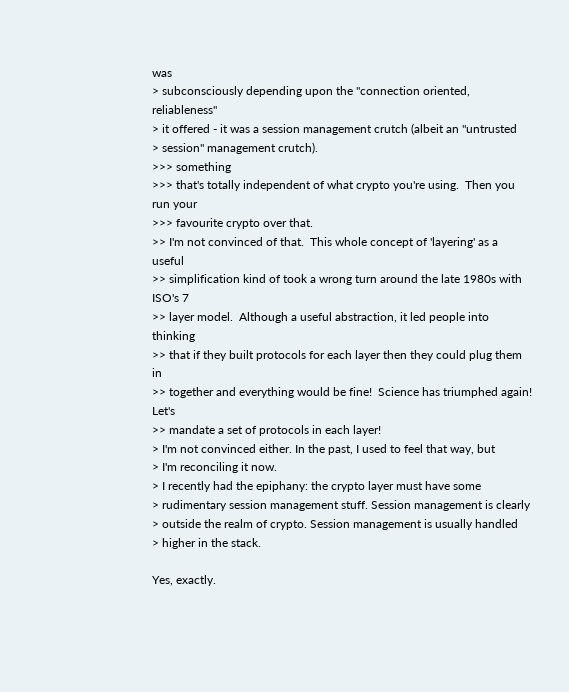was
> subconsciously depending upon the "connection oriented, reliableness"
> it offered - it was a session management crutch (albeit an "untrusted
> session" management crutch).
>>> something
>>> that's totally independent of what crypto you're using.  Then you run your
>>> favourite crypto over that.
>> I'm not convinced of that.  This whole concept of 'layering' as a useful
>> simplification kind of took a wrong turn around the late 1980s with ISO's 7
>> layer model.  Although a useful abstraction, it led people into thinking
>> that if they built protocols for each layer then they could plug them in
>> together and everything would be fine!  Science has triumphed again!  Let's
>> mandate a set of protocols in each layer!
> I'm not convinced either. In the past, I used to feel that way, but
> I'm reconciling it now.
> I recently had the epiphany: the crypto layer must have some
> rudimentary session management stuff. Session management is clearly
> outside the realm of crypto. Session management is usually handled
> higher in the stack.

Yes, exactly.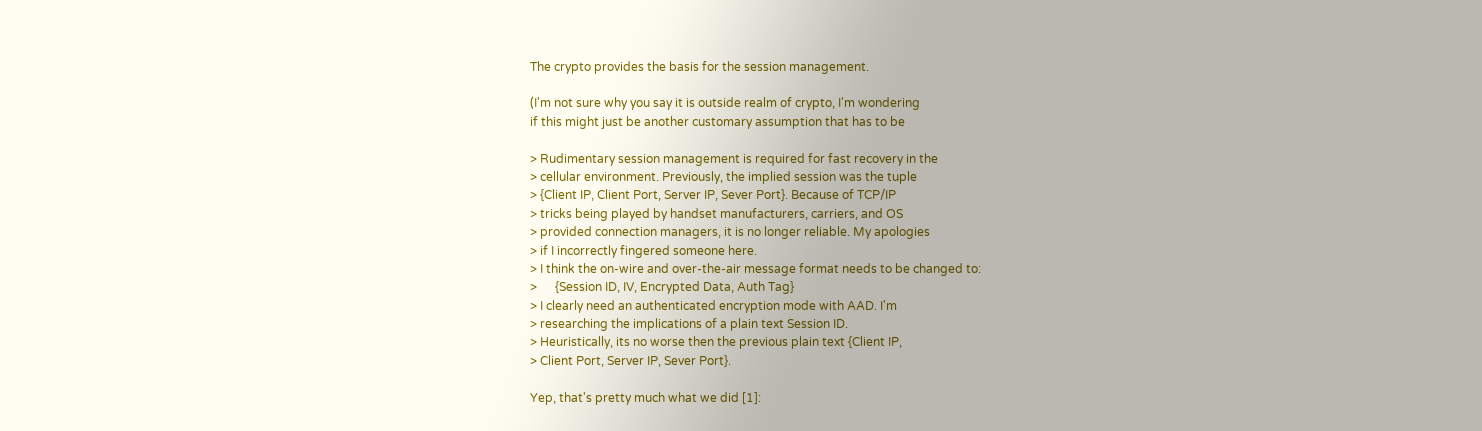The crypto provides the basis for the session management.

(I'm not sure why you say it is outside realm of crypto, I'm wondering
if this might just be another customary assumption that has to be

> Rudimentary session management is required for fast recovery in the
> cellular environment. Previously, the implied session was the tuple
> {Client IP, Client Port, Server IP, Sever Port}. Because of TCP/IP
> tricks being played by handset manufacturers, carriers, and OS
> provided connection managers, it is no longer reliable. My apologies
> if I incorrectly fingered someone here.
> I think the on-wire and over-the-air message format needs to be changed to:
>      {Session ID, IV, Encrypted Data, Auth Tag}
> I clearly need an authenticated encryption mode with AAD. I'm
> researching the implications of a plain text Session ID.
> Heuristically, its no worse then the previous plain text {Client IP,
> Client Port, Server IP, Sever Port}.

Yep, that's pretty much what we did [1]: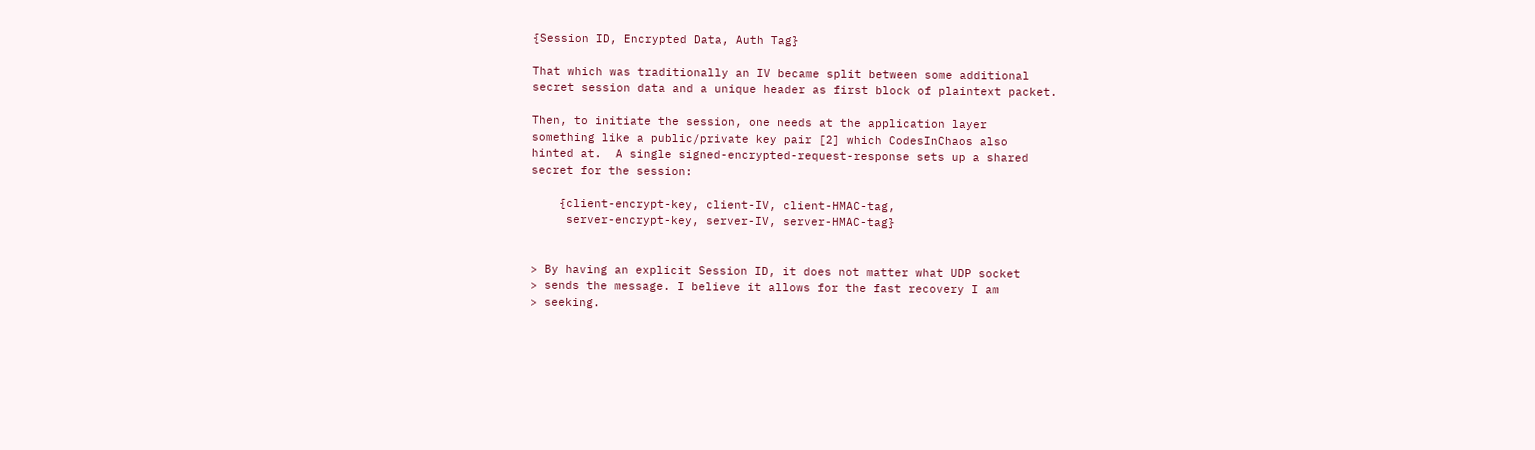{Session ID, Encrypted Data, Auth Tag}

That which was traditionally an IV became split between some additional
secret session data and a unique header as first block of plaintext packet.

Then, to initiate the session, one needs at the application layer
something like a public/private key pair [2] which CodesInChaos also
hinted at.  A single signed-encrypted-request-response sets up a shared
secret for the session:

    {client-encrypt-key, client-IV, client-HMAC-tag,
     server-encrypt-key, server-IV, server-HMAC-tag}


> By having an explicit Session ID, it does not matter what UDP socket
> sends the message. I believe it allows for the fast recovery I am
> seeking.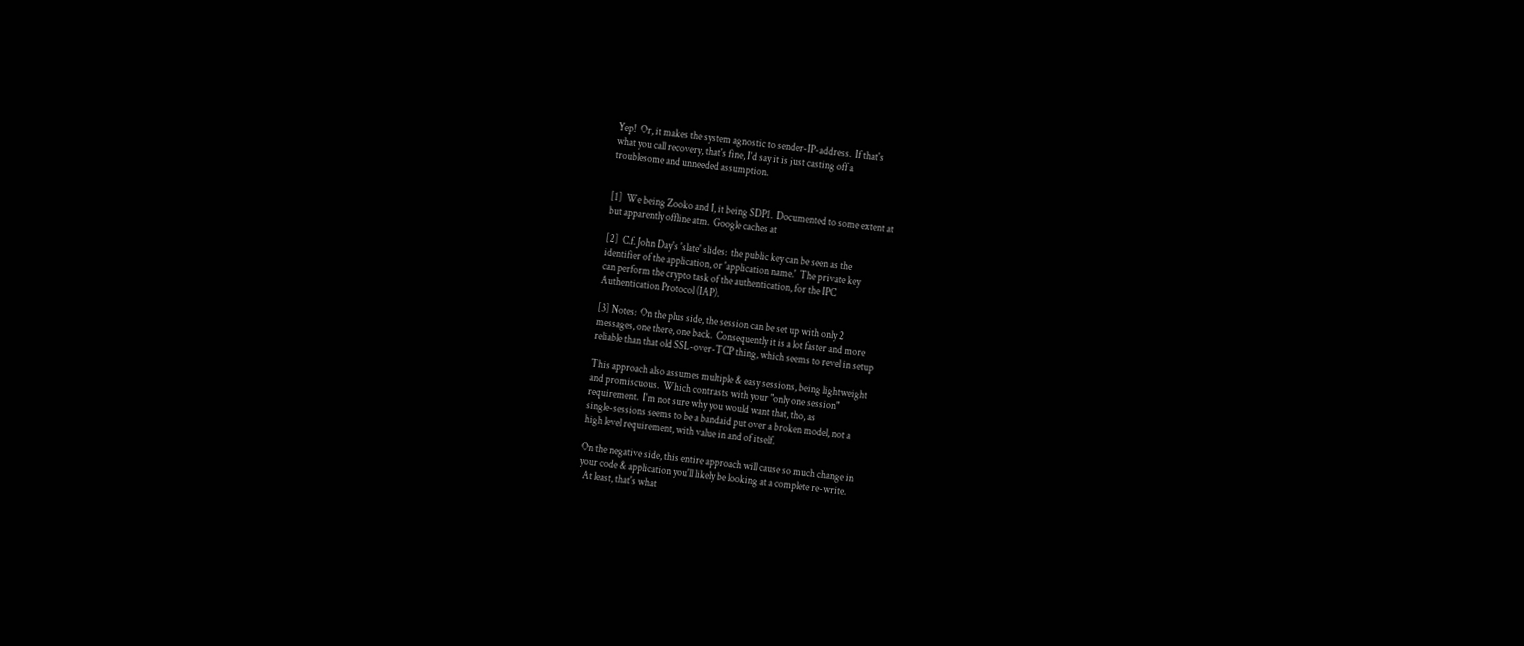Yep!  Or, it makes the system agnostic to sender-IP-address.  If that's
what you call recovery, that's fine, I'd say it is just casting off a
troublesome and unneeded assumption.


[1]  We being Zooko and I, it being SDP1.  Documented to some extent at
but apparently offline atm.  Google caches at

[2]  C.f. John Day's 'slate' slides:  the public key can be seen as the
identifier of the application, or 'application name.'  The private key
can perform the crypto task of the authentication, for the IPC
Authentication Protocol (IAP).

[3] Notes:  On the plus side, the session can be set up with only 2
messages, one there, one back.  Consequently it is a lot faster and more
reliable than that old SSL-over-TCP thing, which seems to revel in setup

This approach also assumes multiple & easy sessions, being lightweight
and promiscuous.  Which contrasts with your "only one session"
requirement.  I'm not sure why you would want that, tho, as
single-sessions seems to be a bandaid put over a broken model, not a
high level requirement, with value in and of itself.

On the negative side, this entire approach will cause so much change in
your code & application you'll likely be looking at a complete re-write.
  At least, that's what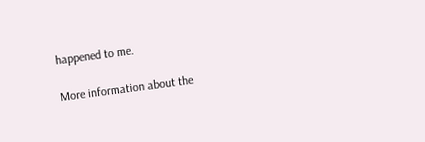happened to me.

More information about the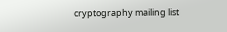cryptography mailing list